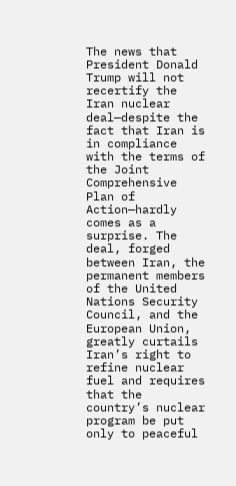The news that President Donald Trump will not recertify the Iran nuclear deal—despite the fact that Iran is in compliance with the terms of the Joint Comprehensive Plan of Action—hardly comes as a surprise. The deal, forged between Iran, the permanent members of the United Nations Security Council, and the European Union, greatly curtails Iran’s right to refine nuclear fuel and requires that the country’s nuclear program be put only to peaceful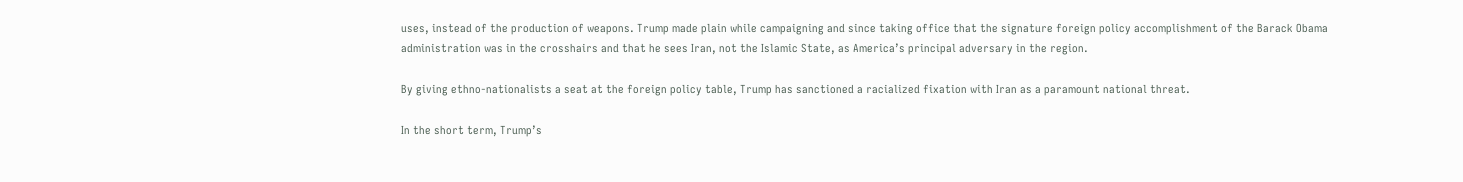uses, instead of the production of weapons. Trump made plain while campaigning and since taking office that the signature foreign policy accomplishment of the Barack Obama administration was in the crosshairs and that he sees Iran, not the Islamic State, as America’s principal adversary in the region.

By giving ethno-nationalists a seat at the foreign policy table, Trump has sanctioned a racialized fixation with Iran as a paramount national threat.

In the short term, Trump’s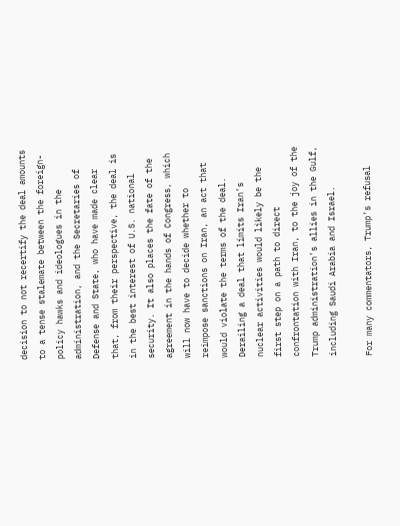decision to not recertify the deal amounts to a tense stalemate between the foreign-policy hawks and ideologues in the administration, and the Secretaries of Defense and State, who have made clear that, from their perspective, the deal is in the best interest of U.S. national security. It also places the fate of the agreement in the hands of Congress, which will now have to decide whether to reimpose sanctions on Iran, an act that would violate the terms of the deal. Derailing a deal that limits Iran’s nuclear activities would likely be the first step on a path to direct confrontation with Iran, to the joy of the Trump administration’s allies in the Gulf, including Saudi Arabia and Israel.

For many commentators, Trump’s refusal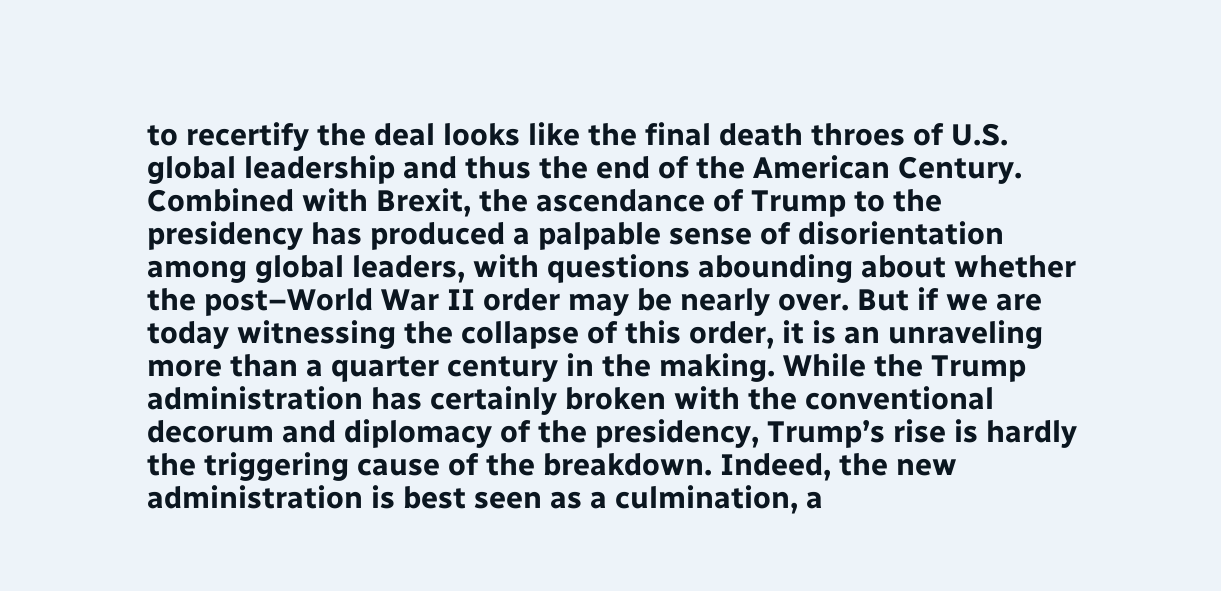to recertify the deal looks like the final death throes of U.S. global leadership and thus the end of the American Century. Combined with Brexit, the ascendance of Trump to the presidency has produced a palpable sense of disorientation among global leaders, with questions abounding about whether the post–World War II order may be nearly over. But if we are today witnessing the collapse of this order, it is an unraveling more than a quarter century in the making. While the Trump administration has certainly broken with the conventional decorum and diplomacy of the presidency, Trump’s rise is hardly the triggering cause of the breakdown. Indeed, the new administration is best seen as a culmination, a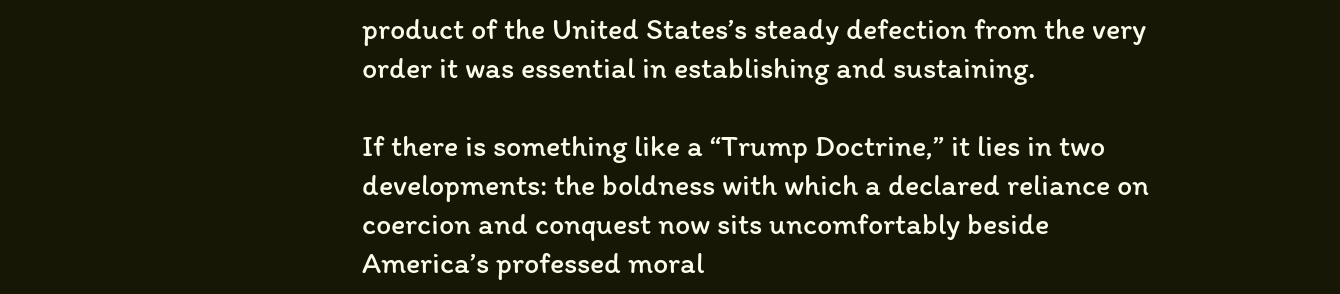product of the United States’s steady defection from the very order it was essential in establishing and sustaining.

If there is something like a “Trump Doctrine,” it lies in two developments: the boldness with which a declared reliance on coercion and conquest now sits uncomfortably beside America’s professed moral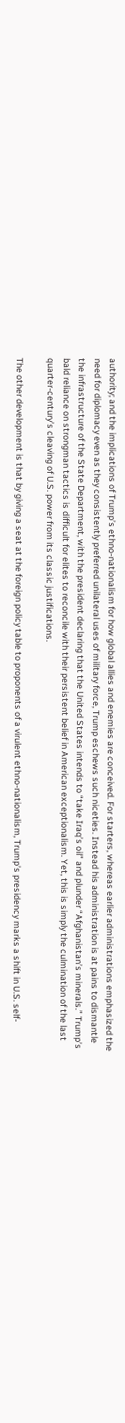authority; and the implications of Trump’s ethno-nationalism for how global allies and enemies are conceived. For starters, whereas earlier administrations emphasized the need for diplomacy even as they consistently preferred unilateral uses of military force, Trump eschews such niceties. Instead his administration is at pains to dismantle the infrastructure of the State Department, with the president declaring that the United States intends to “take Iraq’s oil” and plunder “Afghanistan’s minerals.” Trump’s bald reliance on strongman tactics is difficult for elites to reconcile with their persistent belief in American exceptionalism. Yet, this is simply the culmination of the last quarter-century’s cleaving of U.S. power from its classic justifications.

The other development is that by giving a seat at the foreign policy table to proponents of a virulent ethno-nationalism, Trump’s presidency marks a shift in U.S. self-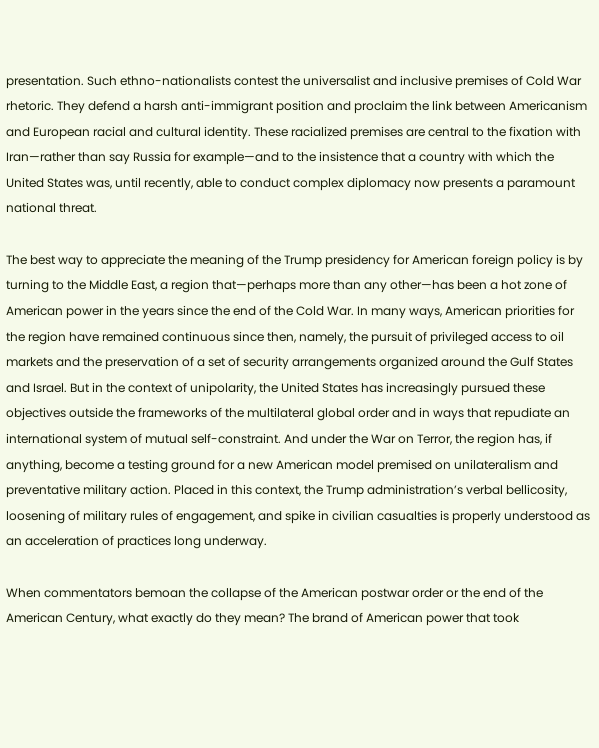presentation. Such ethno-nationalists contest the universalist and inclusive premises of Cold War rhetoric. They defend a harsh anti-immigrant position and proclaim the link between Americanism and European racial and cultural identity. These racialized premises are central to the fixation with Iran—rather than say Russia for example—and to the insistence that a country with which the United States was, until recently, able to conduct complex diplomacy now presents a paramount national threat.

The best way to appreciate the meaning of the Trump presidency for American foreign policy is by turning to the Middle East, a region that—perhaps more than any other—has been a hot zone of American power in the years since the end of the Cold War. In many ways, American priorities for the region have remained continuous since then, namely, the pursuit of privileged access to oil markets and the preservation of a set of security arrangements organized around the Gulf States and Israel. But in the context of unipolarity, the United States has increasingly pursued these objectives outside the frameworks of the multilateral global order and in ways that repudiate an international system of mutual self-constraint. And under the War on Terror, the region has, if anything, become a testing ground for a new American model premised on unilateralism and preventative military action. Placed in this context, the Trump administration’s verbal bellicosity, loosening of military rules of engagement, and spike in civilian casualties is properly understood as an acceleration of practices long underway.

When commentators bemoan the collapse of the American postwar order or the end of the American Century, what exactly do they mean? The brand of American power that took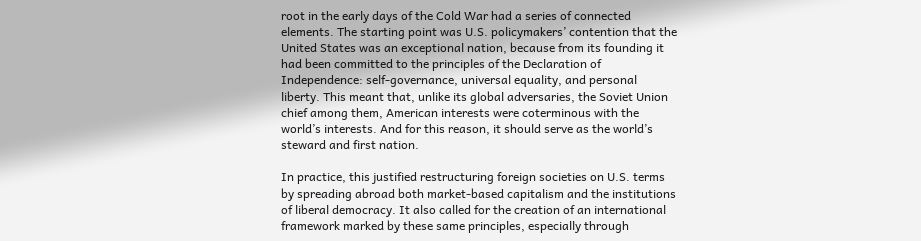root in the early days of the Cold War had a series of connected elements. The starting point was U.S. policymakers’ contention that the United States was an exceptional nation, because from its founding it had been committed to the principles of the Declaration of Independence: self-governance, universal equality, and personal liberty. This meant that, unlike its global adversaries, the Soviet Union chief among them, American interests were coterminous with the world’s interests. And for this reason, it should serve as the world’s steward and first nation.

In practice, this justified restructuring foreign societies on U.S. terms by spreading abroad both market-based capitalism and the institutions of liberal democracy. It also called for the creation of an international framework marked by these same principles, especially through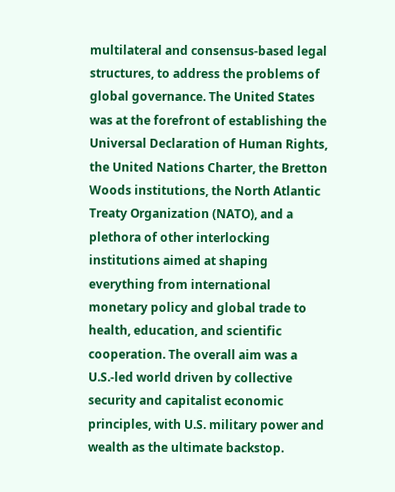multilateral and consensus-based legal structures, to address the problems of global governance. The United States was at the forefront of establishing the Universal Declaration of Human Rights, the United Nations Charter, the Bretton Woods institutions, the North Atlantic Treaty Organization (NATO), and a plethora of other interlocking institutions aimed at shaping everything from international monetary policy and global trade to health, education, and scientific cooperation. The overall aim was a U.S.-led world driven by collective security and capitalist economic principles, with U.S. military power and wealth as the ultimate backstop.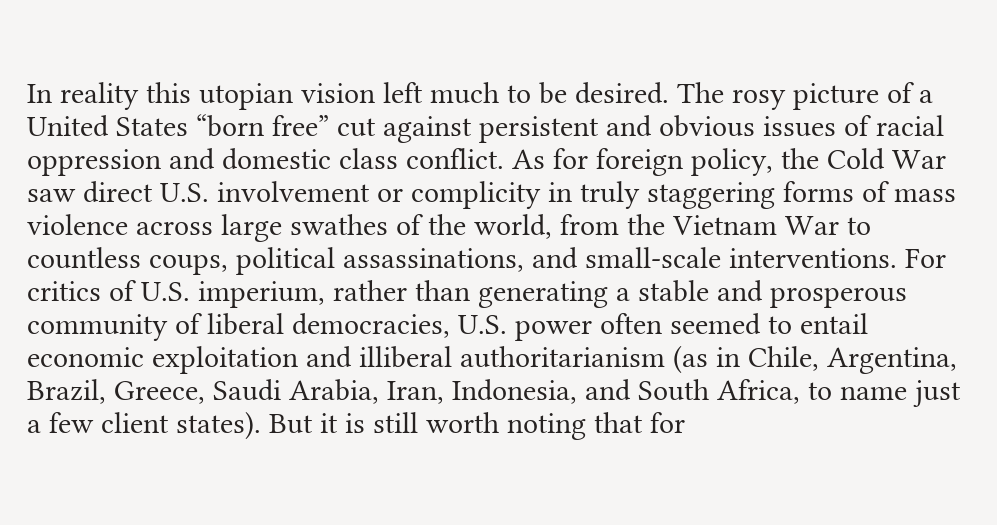In reality this utopian vision left much to be desired. The rosy picture of a United States “born free” cut against persistent and obvious issues of racial oppression and domestic class conflict. As for foreign policy, the Cold War saw direct U.S. involvement or complicity in truly staggering forms of mass violence across large swathes of the world, from the Vietnam War to countless coups, political assassinations, and small-scale interventions. For critics of U.S. imperium, rather than generating a stable and prosperous community of liberal democracies, U.S. power often seemed to entail economic exploitation and illiberal authoritarianism (as in Chile, Argentina, Brazil, Greece, Saudi Arabia, Iran, Indonesia, and South Africa, to name just a few client states). But it is still worth noting that for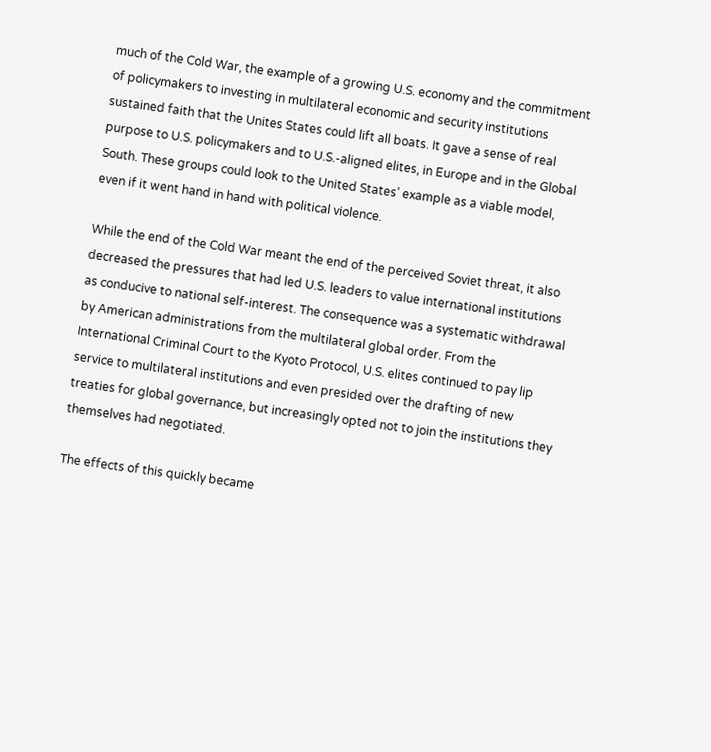much of the Cold War, the example of a growing U.S. economy and the commitment of policymakers to investing in multilateral economic and security institutions sustained faith that the Unites States could lift all boats. It gave a sense of real purpose to U.S. policymakers and to U.S.-aligned elites, in Europe and in the Global South. These groups could look to the United States’ example as a viable model, even if it went hand in hand with political violence.

While the end of the Cold War meant the end of the perceived Soviet threat, it also decreased the pressures that had led U.S. leaders to value international institutions as conducive to national self-interest. The consequence was a systematic withdrawal by American administrations from the multilateral global order. From the International Criminal Court to the Kyoto Protocol, U.S. elites continued to pay lip service to multilateral institutions and even presided over the drafting of new treaties for global governance, but increasingly opted not to join the institutions they themselves had negotiated.

The effects of this quickly became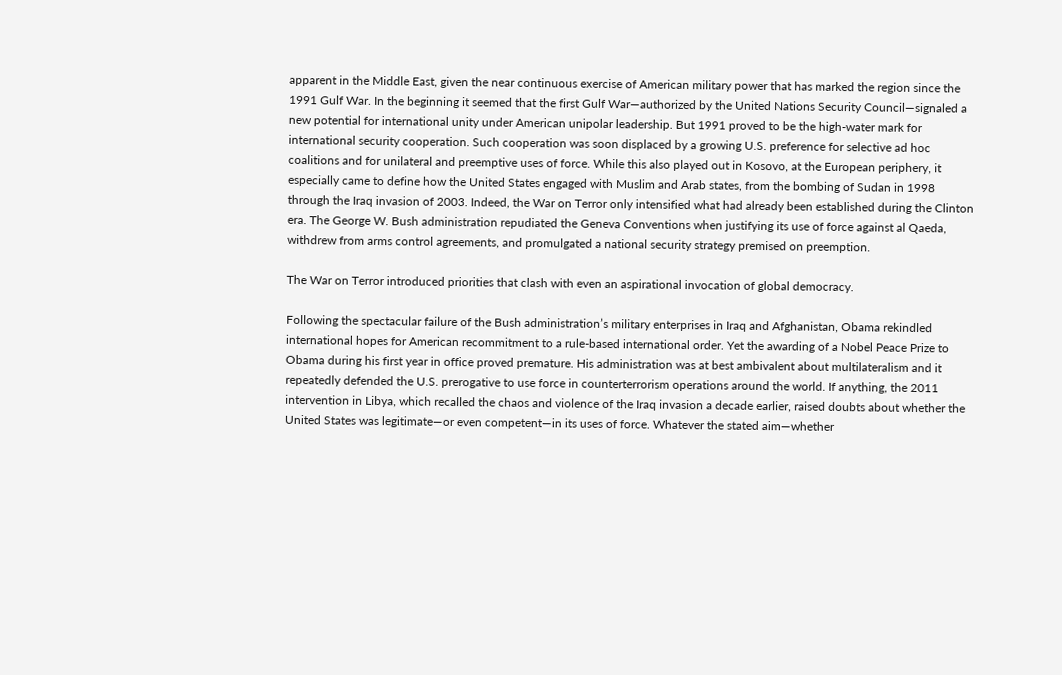apparent in the Middle East, given the near continuous exercise of American military power that has marked the region since the 1991 Gulf War. In the beginning it seemed that the first Gulf War—authorized by the United Nations Security Council—signaled a new potential for international unity under American unipolar leadership. But 1991 proved to be the high-water mark for international security cooperation. Such cooperation was soon displaced by a growing U.S. preference for selective ad hoc coalitions and for unilateral and preemptive uses of force. While this also played out in Kosovo, at the European periphery, it especially came to define how the United States engaged with Muslim and Arab states, from the bombing of Sudan in 1998 through the Iraq invasion of 2003. Indeed, the War on Terror only intensified what had already been established during the Clinton era. The George W. Bush administration repudiated the Geneva Conventions when justifying its use of force against al Qaeda, withdrew from arms control agreements, and promulgated a national security strategy premised on preemption.

The War on Terror introduced priorities that clash with even an aspirational invocation of global democracy.

Following the spectacular failure of the Bush administration’s military enterprises in Iraq and Afghanistan, Obama rekindled international hopes for American recommitment to a rule-based international order. Yet the awarding of a Nobel Peace Prize to Obama during his first year in office proved premature. His administration was at best ambivalent about multilateralism and it repeatedly defended the U.S. prerogative to use force in counterterrorism operations around the world. If anything, the 2011 intervention in Libya, which recalled the chaos and violence of the Iraq invasion a decade earlier, raised doubts about whether the United States was legitimate—or even competent—in its uses of force. Whatever the stated aim—whether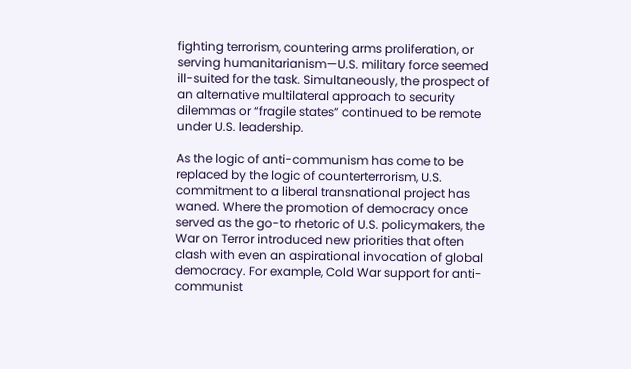fighting terrorism, countering arms proliferation, or serving humanitarianism—U.S. military force seemed ill-suited for the task. Simultaneously, the prospect of an alternative multilateral approach to security dilemmas or “fragile states” continued to be remote under U.S. leadership.

As the logic of anti-communism has come to be replaced by the logic of counterterrorism, U.S. commitment to a liberal transnational project has waned. Where the promotion of democracy once served as the go-to rhetoric of U.S. policymakers, the War on Terror introduced new priorities that often clash with even an aspirational invocation of global democracy. For example, Cold War support for anti-communist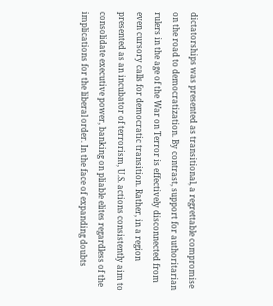dictatorships was presented as transitional, a regrettable compromise on the road to democratization. By contrast, support for authoritarian rulers in the age of the War on Terror is effectively disconnected from even cursory calls for democratic transition. Rather, in a region presented as an incubator of terrorism, U.S. actions consistently aim to consolidate executive power, banking on pliable elites regardless of the implications for the liberal order. In the face of expanding doubts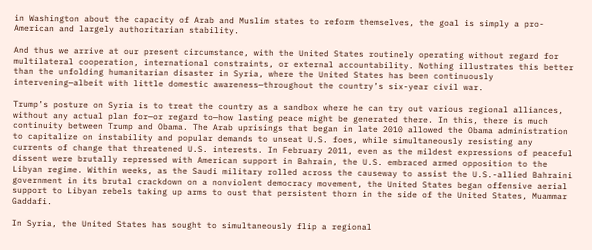in Washington about the capacity of Arab and Muslim states to reform themselves, the goal is simply a pro-American and largely authoritarian stability.

And thus we arrive at our present circumstance, with the United States routinely operating without regard for multilateral cooperation, international constraints, or external accountability. Nothing illustrates this better than the unfolding humanitarian disaster in Syria, where the United States has been continuously intervening—albeit with little domestic awareness—throughout the country’s six-year civil war.

Trump’s posture on Syria is to treat the country as a sandbox where he can try out various regional alliances, without any actual plan for—or regard to—how lasting peace might be generated there. In this, there is much continuity between Trump and Obama. The Arab uprisings that began in late 2010 allowed the Obama administration to capitalize on instability and popular demands to unseat U.S. foes, while simultaneously resisting any currents of change that threatened U.S. interests. In February 2011, even as the mildest expressions of peaceful dissent were brutally repressed with American support in Bahrain, the U.S. embraced armed opposition to the Libyan regime. Within weeks, as the Saudi military rolled across the causeway to assist the U.S.-allied Bahraini government in its brutal crackdown on a nonviolent democracy movement, the United States began offensive aerial support to Libyan rebels taking up arms to oust that persistent thorn in the side of the United States, Muammar Gaddafi.

In Syria, the United States has sought to simultaneously flip a regional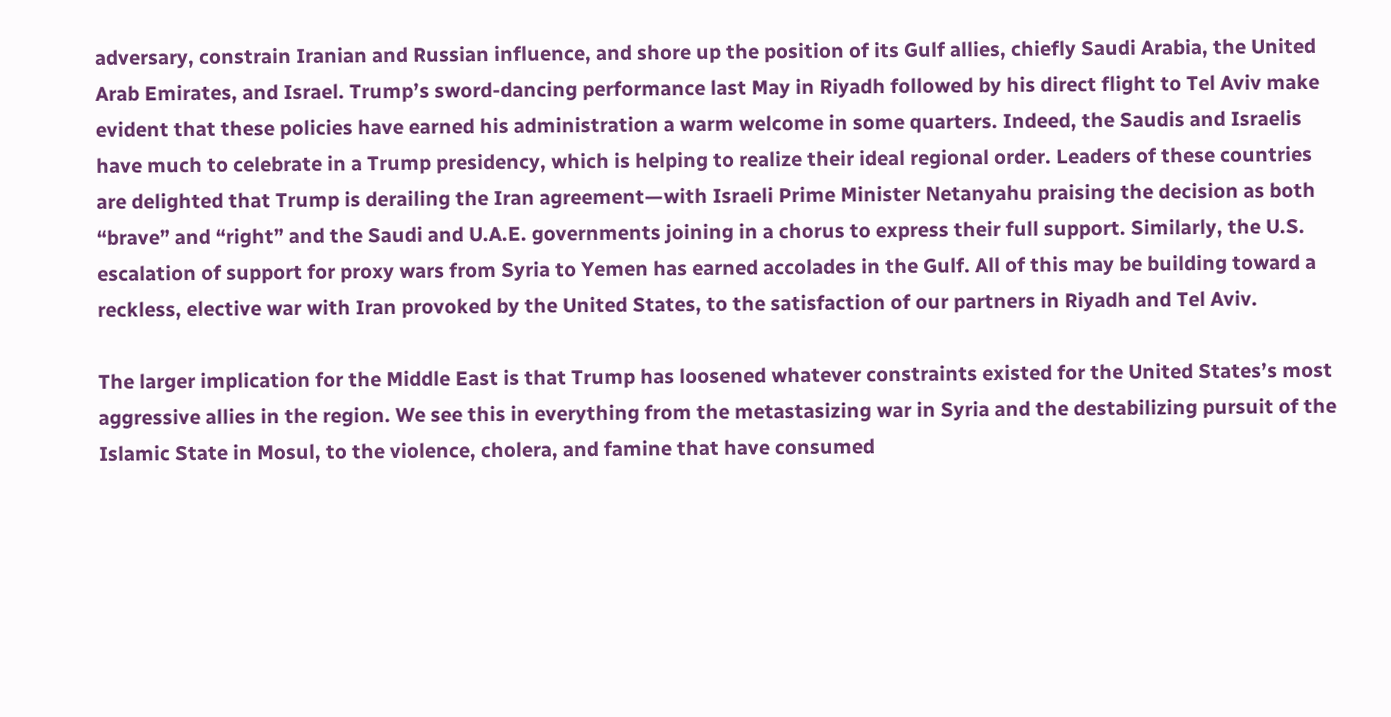adversary, constrain Iranian and Russian influence, and shore up the position of its Gulf allies, chiefly Saudi Arabia, the United Arab Emirates, and Israel. Trump’s sword-dancing performance last May in Riyadh followed by his direct flight to Tel Aviv make evident that these policies have earned his administration a warm welcome in some quarters. Indeed, the Saudis and Israelis have much to celebrate in a Trump presidency, which is helping to realize their ideal regional order. Leaders of these countries are delighted that Trump is derailing the Iran agreement—with Israeli Prime Minister Netanyahu praising the decision as both “brave” and “right” and the Saudi and U.A.E. governments joining in a chorus to express their full support. Similarly, the U.S. escalation of support for proxy wars from Syria to Yemen has earned accolades in the Gulf. All of this may be building toward a reckless, elective war with Iran provoked by the United States, to the satisfaction of our partners in Riyadh and Tel Aviv.

The larger implication for the Middle East is that Trump has loosened whatever constraints existed for the United States’s most aggressive allies in the region. We see this in everything from the metastasizing war in Syria and the destabilizing pursuit of the Islamic State in Mosul, to the violence, cholera, and famine that have consumed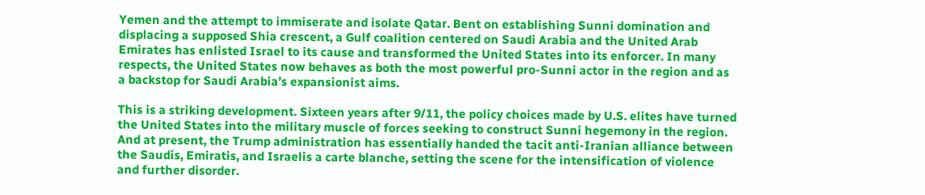Yemen and the attempt to immiserate and isolate Qatar. Bent on establishing Sunni domination and displacing a supposed Shia crescent, a Gulf coalition centered on Saudi Arabia and the United Arab Emirates has enlisted Israel to its cause and transformed the United States into its enforcer. In many respects, the United States now behaves as both the most powerful pro-Sunni actor in the region and as a backstop for Saudi Arabia’s expansionist aims.

This is a striking development. Sixteen years after 9/11, the policy choices made by U.S. elites have turned the United States into the military muscle of forces seeking to construct Sunni hegemony in the region. And at present, the Trump administration has essentially handed the tacit anti-Iranian alliance between the Saudis, Emiratis, and Israelis a carte blanche, setting the scene for the intensification of violence and further disorder.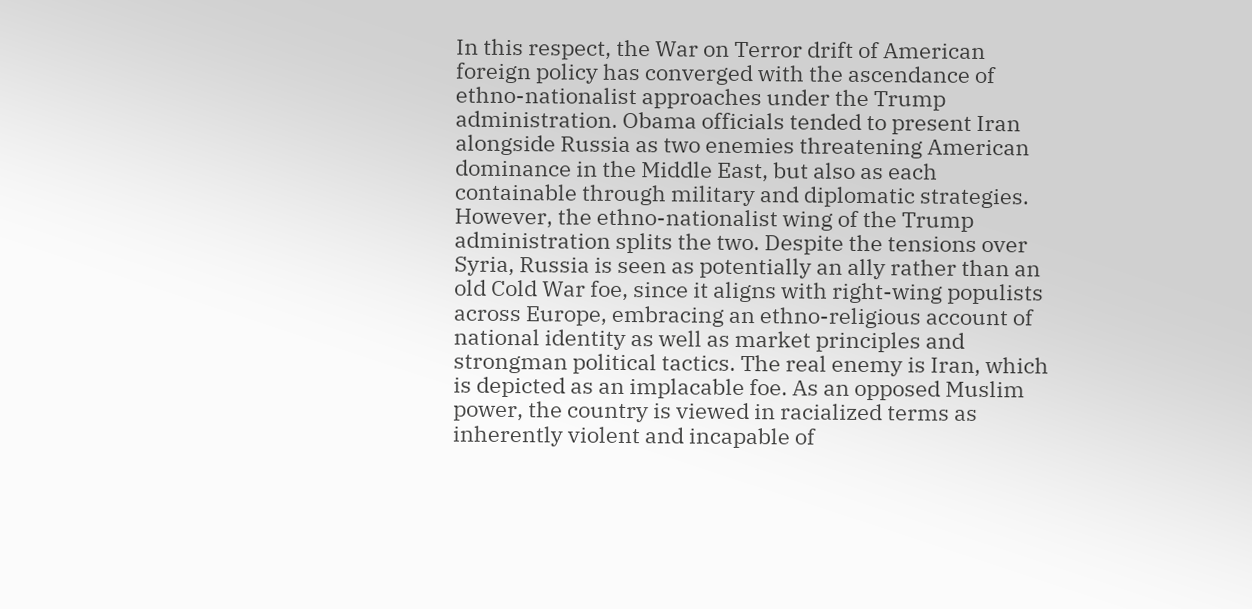In this respect, the War on Terror drift of American foreign policy has converged with the ascendance of ethno-nationalist approaches under the Trump administration. Obama officials tended to present Iran alongside Russia as two enemies threatening American dominance in the Middle East, but also as each containable through military and diplomatic strategies. However, the ethno-nationalist wing of the Trump administration splits the two. Despite the tensions over Syria, Russia is seen as potentially an ally rather than an old Cold War foe, since it aligns with right-wing populists across Europe, embracing an ethno-religious account of national identity as well as market principles and strongman political tactics. The real enemy is Iran, which is depicted as an implacable foe. As an opposed Muslim power, the country is viewed in racialized terms as inherently violent and incapable of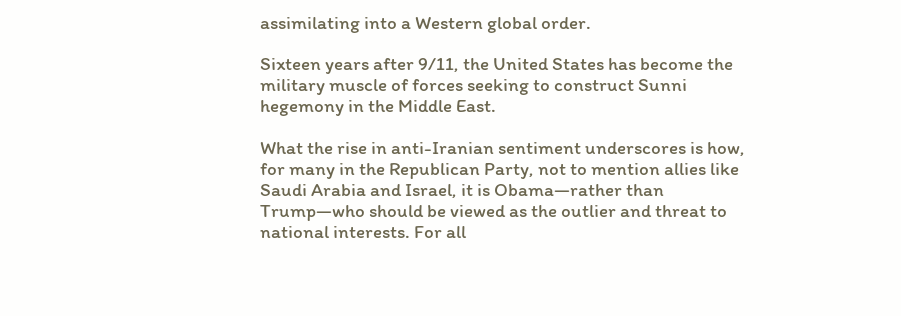assimilating into a Western global order.

Sixteen years after 9/11, the United States has become the military muscle of forces seeking to construct Sunni hegemony in the Middle East.

What the rise in anti-Iranian sentiment underscores is how, for many in the Republican Party, not to mention allies like Saudi Arabia and Israel, it is Obama—rather than Trump—who should be viewed as the outlier and threat to national interests. For all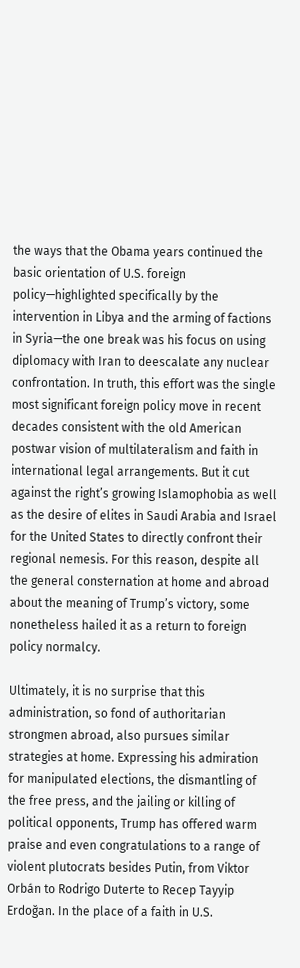the ways that the Obama years continued the basic orientation of U.S. foreign policy—highlighted specifically by the intervention in Libya and the arming of factions in Syria—the one break was his focus on using diplomacy with Iran to deescalate any nuclear confrontation. In truth, this effort was the single most significant foreign policy move in recent decades consistent with the old American postwar vision of multilateralism and faith in international legal arrangements. But it cut against the right’s growing Islamophobia as well as the desire of elites in Saudi Arabia and Israel for the United States to directly confront their regional nemesis. For this reason, despite all the general consternation at home and abroad about the meaning of Trump’s victory, some nonetheless hailed it as a return to foreign policy normalcy.

Ultimately, it is no surprise that this administration, so fond of authoritarian strongmen abroad, also pursues similar strategies at home. Expressing his admiration for manipulated elections, the dismantling of the free press, and the jailing or killing of political opponents, Trump has offered warm praise and even congratulations to a range of violent plutocrats besides Putin, from Viktor Orbán to Rodrigo Duterte to Recep Tayyip Erdoğan. In the place of a faith in U.S.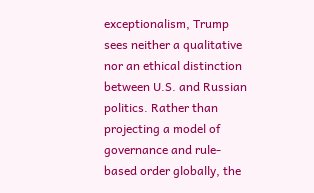exceptionalism, Trump sees neither a qualitative nor an ethical distinction between U.S. and Russian politics. Rather than projecting a model of governance and rule-based order globally, the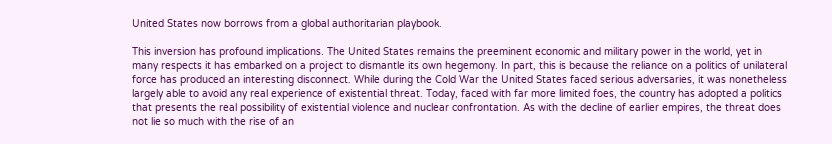United States now borrows from a global authoritarian playbook.

This inversion has profound implications. The United States remains the preeminent economic and military power in the world, yet in many respects it has embarked on a project to dismantle its own hegemony. In part, this is because the reliance on a politics of unilateral force has produced an interesting disconnect. While during the Cold War the United States faced serious adversaries, it was nonetheless largely able to avoid any real experience of existential threat. Today, faced with far more limited foes, the country has adopted a politics that presents the real possibility of existential violence and nuclear confrontation. As with the decline of earlier empires, the threat does not lie so much with the rise of an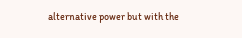alternative power but with the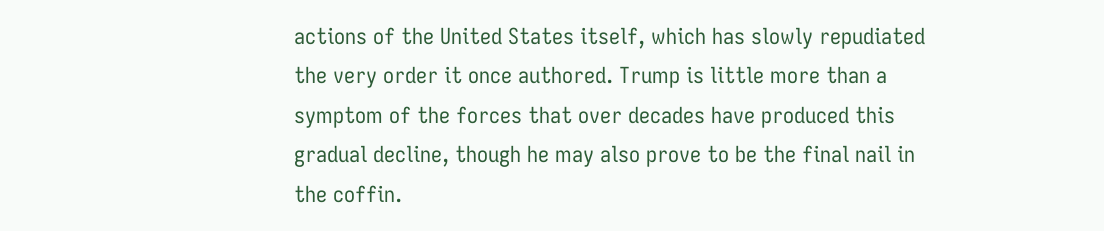actions of the United States itself, which has slowly repudiated the very order it once authored. Trump is little more than a symptom of the forces that over decades have produced this gradual decline, though he may also prove to be the final nail in the coffin.